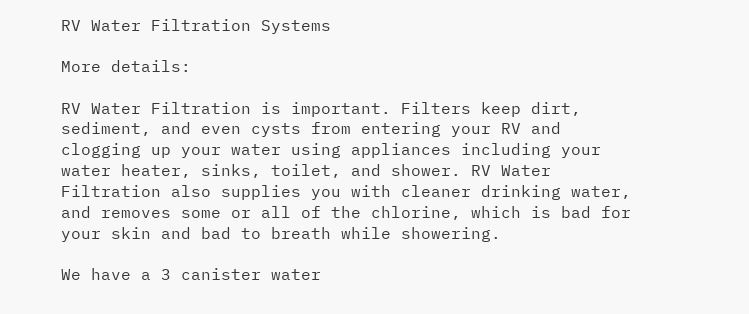RV Water Filtration Systems

More details:

RV Water Filtration is important. Filters keep dirt, sediment, and even cysts from entering your RV and clogging up your water using appliances including your water heater, sinks, toilet, and shower. RV Water Filtration also supplies you with cleaner drinking water, and removes some or all of the chlorine, which is bad for your skin and bad to breath while showering.

We have a 3 canister water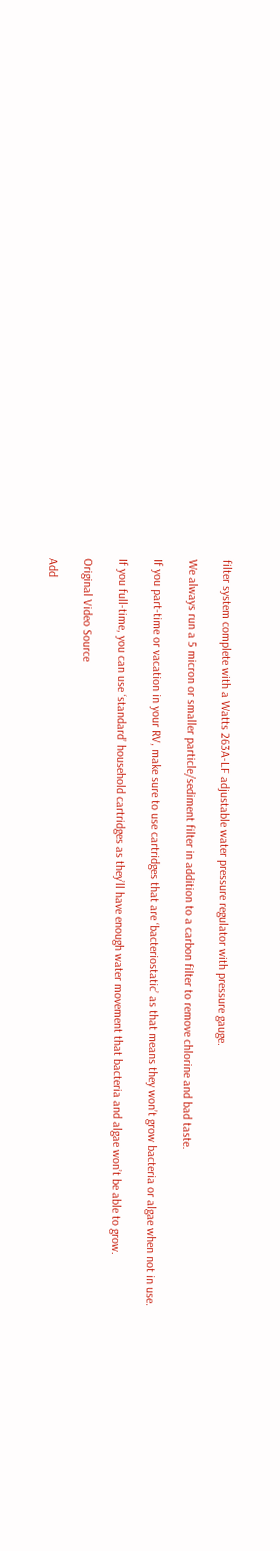filter system complete with a Watts 263A-LF adjustable water pressure regulator with pressure gauge.

We always run a 5 micron or smaller particle/sediment filter in addition to a carbon filter to remove chlorine and bad taste.

If you part-time or vacation in your RV, make sure to use cartridges that are ‘bacteriostatic’ as that means they won’t grow bacteria or algae when not in use.

If you full-time, you can use ‘standard’ household cartridges as they’ll have enough water movement that bacteria and algae won’t be able to grow.

Original Video Source

Add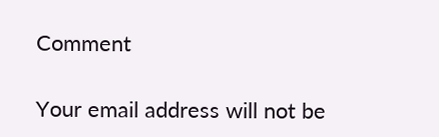Comment

Your email address will not be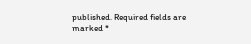published. Required fields are marked *